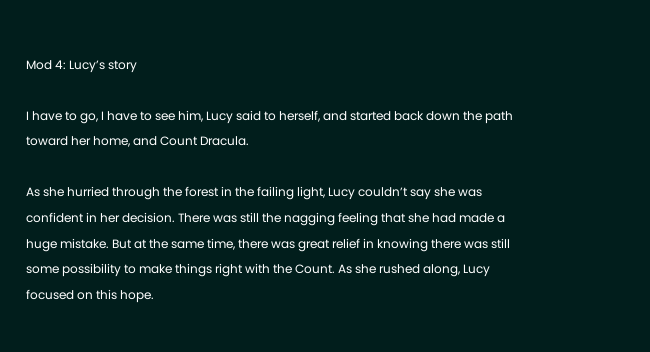Mod 4: Lucy’s story

I have to go, I have to see him, Lucy said to herself, and started back down the path toward her home, and Count Dracula.

As she hurried through the forest in the failing light, Lucy couldn’t say she was confident in her decision. There was still the nagging feeling that she had made a huge mistake. But at the same time, there was great relief in knowing there was still some possibility to make things right with the Count. As she rushed along, Lucy focused on this hope.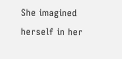She imagined herself in her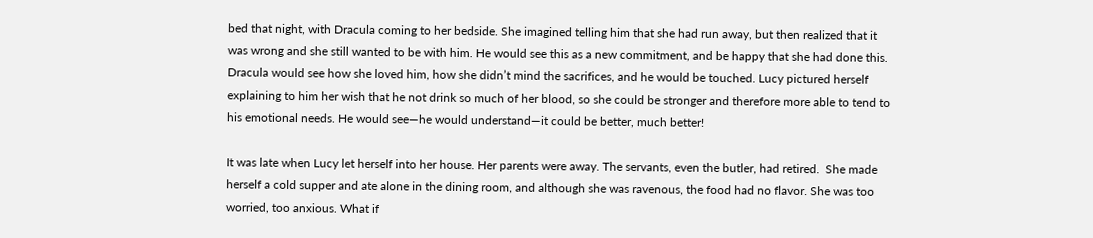bed that night, with Dracula coming to her bedside. She imagined telling him that she had run away, but then realized that it was wrong and she still wanted to be with him. He would see this as a new commitment, and be happy that she had done this. Dracula would see how she loved him, how she didn’t mind the sacrifices, and he would be touched. Lucy pictured herself explaining to him her wish that he not drink so much of her blood, so she could be stronger and therefore more able to tend to his emotional needs. He would see—he would understand—it could be better, much better!

It was late when Lucy let herself into her house. Her parents were away. The servants, even the butler, had retired.  She made herself a cold supper and ate alone in the dining room, and although she was ravenous, the food had no flavor. She was too worried, too anxious. What if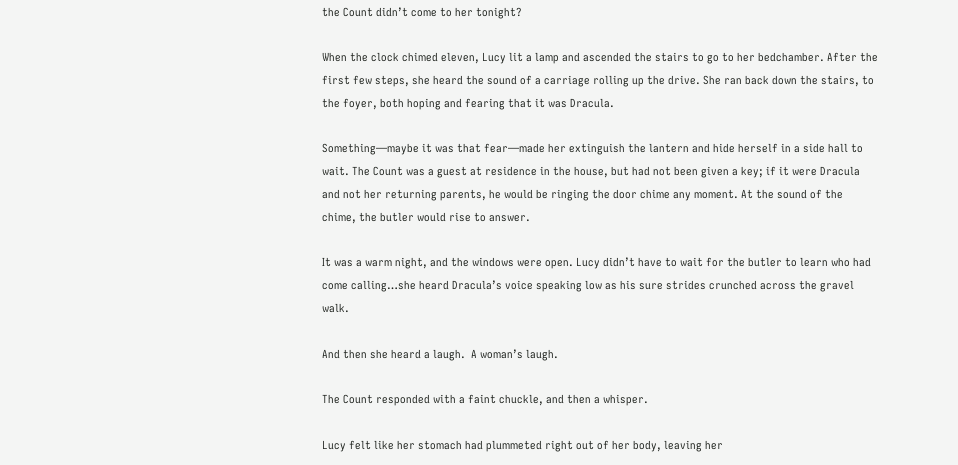the Count didn’t come to her tonight?

When the clock chimed eleven, Lucy lit a lamp and ascended the stairs to go to her bedchamber. After the first few steps, she heard the sound of a carriage rolling up the drive. She ran back down the stairs, to the foyer, both hoping and fearing that it was Dracula.

Something—maybe it was that fear—made her extinguish the lantern and hide herself in a side hall to wait. The Count was a guest at residence in the house, but had not been given a key; if it were Dracula and not her returning parents, he would be ringing the door chime any moment. At the sound of the chime, the butler would rise to answer.

It was a warm night, and the windows were open. Lucy didn’t have to wait for the butler to learn who had come calling…she heard Dracula’s voice speaking low as his sure strides crunched across the gravel walk.

And then she heard a laugh.  A woman’s laugh.

The Count responded with a faint chuckle, and then a whisper.

Lucy felt like her stomach had plummeted right out of her body, leaving her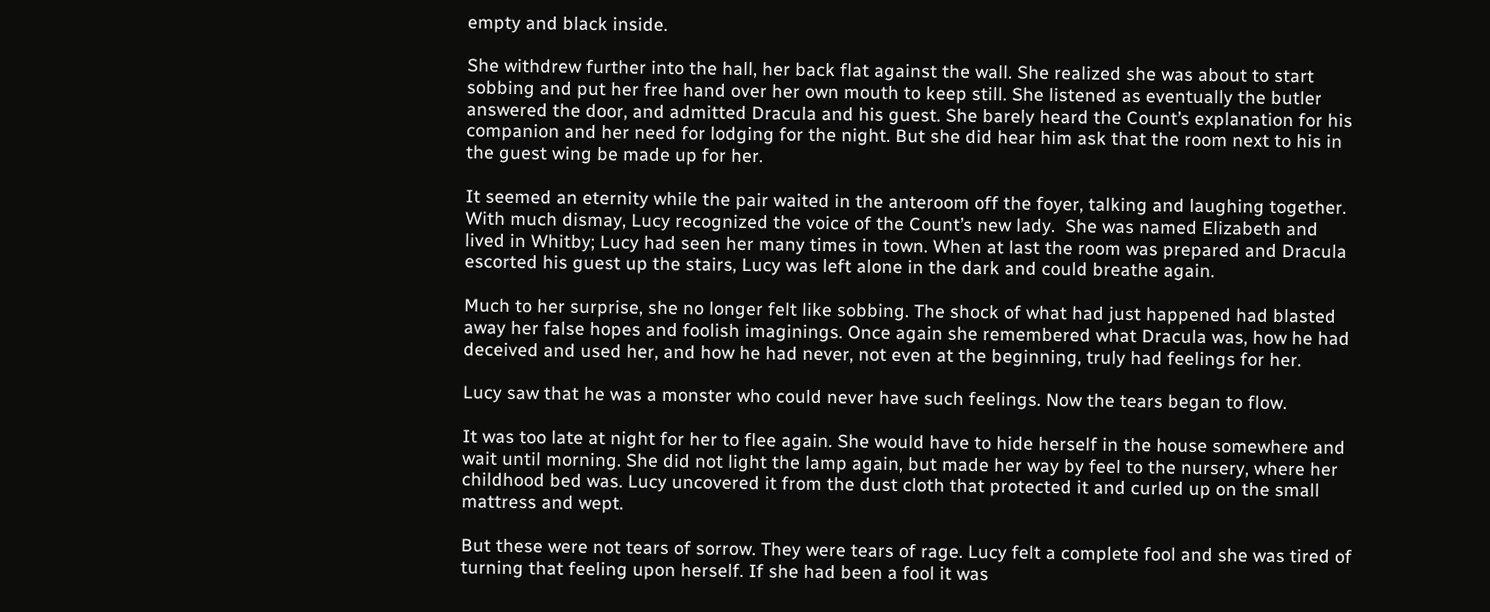empty and black inside.

She withdrew further into the hall, her back flat against the wall. She realized she was about to start sobbing and put her free hand over her own mouth to keep still. She listened as eventually the butler answered the door, and admitted Dracula and his guest. She barely heard the Count’s explanation for his companion and her need for lodging for the night. But she did hear him ask that the room next to his in the guest wing be made up for her.

It seemed an eternity while the pair waited in the anteroom off the foyer, talking and laughing together. With much dismay, Lucy recognized the voice of the Count’s new lady.  She was named Elizabeth and lived in Whitby; Lucy had seen her many times in town. When at last the room was prepared and Dracula escorted his guest up the stairs, Lucy was left alone in the dark and could breathe again.

Much to her surprise, she no longer felt like sobbing. The shock of what had just happened had blasted away her false hopes and foolish imaginings. Once again she remembered what Dracula was, how he had deceived and used her, and how he had never, not even at the beginning, truly had feelings for her.

Lucy saw that he was a monster who could never have such feelings. Now the tears began to flow.

It was too late at night for her to flee again. She would have to hide herself in the house somewhere and wait until morning. She did not light the lamp again, but made her way by feel to the nursery, where her childhood bed was. Lucy uncovered it from the dust cloth that protected it and curled up on the small mattress and wept.

But these were not tears of sorrow. They were tears of rage. Lucy felt a complete fool and she was tired of turning that feeling upon herself. If she had been a fool it was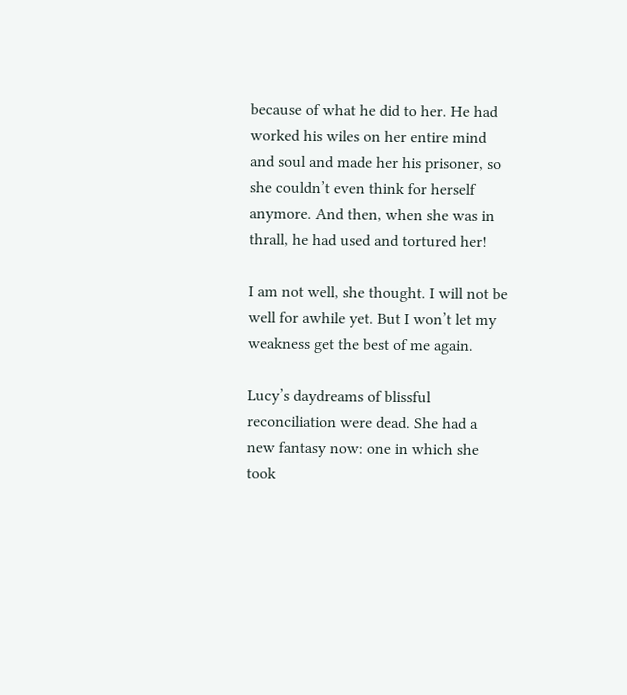because of what he did to her. He had worked his wiles on her entire mind and soul and made her his prisoner, so she couldn’t even think for herself anymore. And then, when she was in thrall, he had used and tortured her!

I am not well, she thought. I will not be well for awhile yet. But I won’t let my weakness get the best of me again.

Lucy’s daydreams of blissful reconciliation were dead. She had a new fantasy now: one in which she took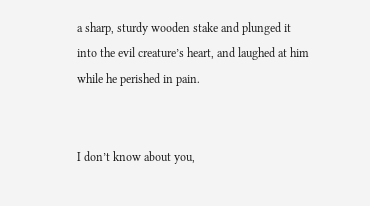a sharp, sturdy wooden stake and plunged it into the evil creature’s heart, and laughed at him while he perished in pain.


I don’t know about you,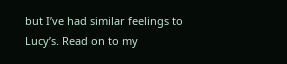but I’ve had similar feelings to Lucy’s. Read on to my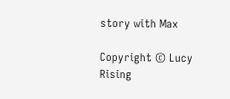story with Max

Copyright © Lucy Rising